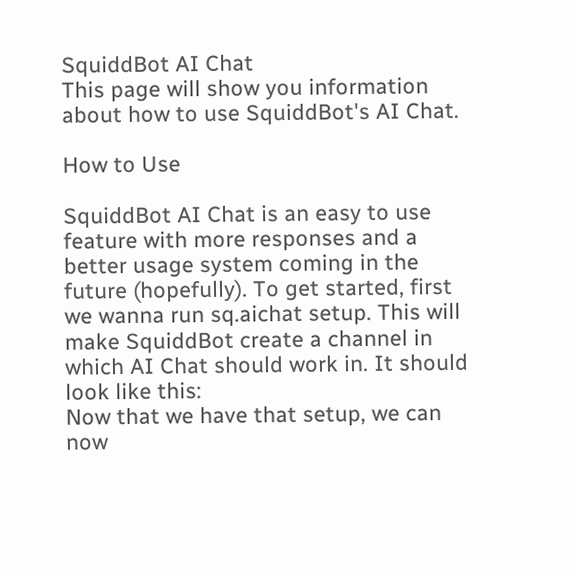SquiddBot AI Chat
This page will show you information about how to use SquiddBot's AI Chat.

How to Use

SquiddBot AI Chat is an easy to use feature with more responses and a better usage system coming in the future (hopefully). To get started, first we wanna run sq.aichat setup. This will make SquiddBot create a channel in which AI Chat should work in. It should look like this:
Now that we have that setup, we can now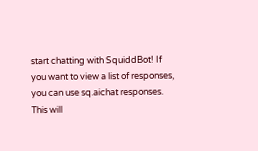start chatting with SquiddBot! If you want to view a list of responses, you can use sq.aichat responses. This will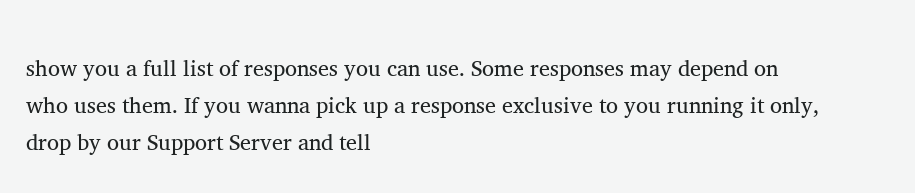show you a full list of responses you can use. Some responses may depend on who uses them. If you wanna pick up a response exclusive to you running it only, drop by our Support Server and tell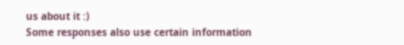us about it :)
Some responses also use certain information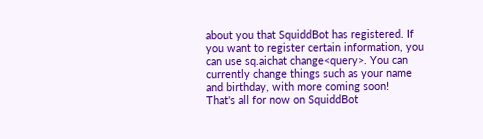about you that SquiddBot has registered. If you want to register certain information, you can use sq.aichat change<query>. You can currently change things such as your name and birthday, with more coming soon!
That's all for now on SquiddBot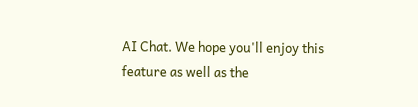AI Chat. We hope you'll enjoy this feature as well as the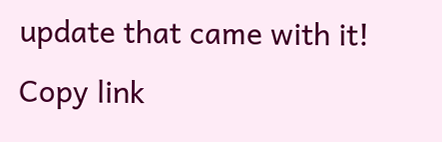update that came with it!
Copy link